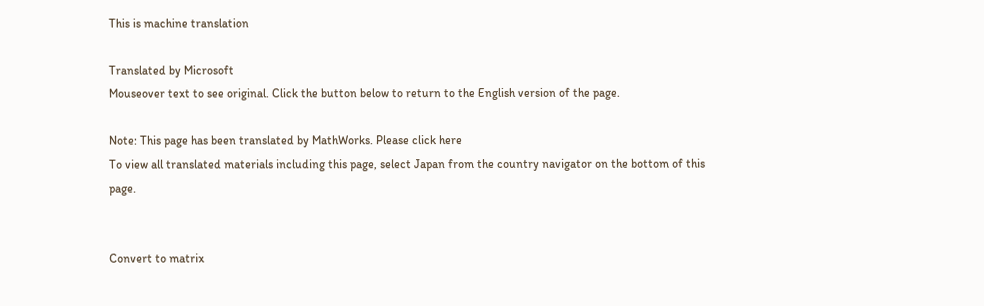This is machine translation

Translated by Microsoft
Mouseover text to see original. Click the button below to return to the English version of the page.

Note: This page has been translated by MathWorks. Please click here
To view all translated materials including this page, select Japan from the country navigator on the bottom of this page.


Convert to matrix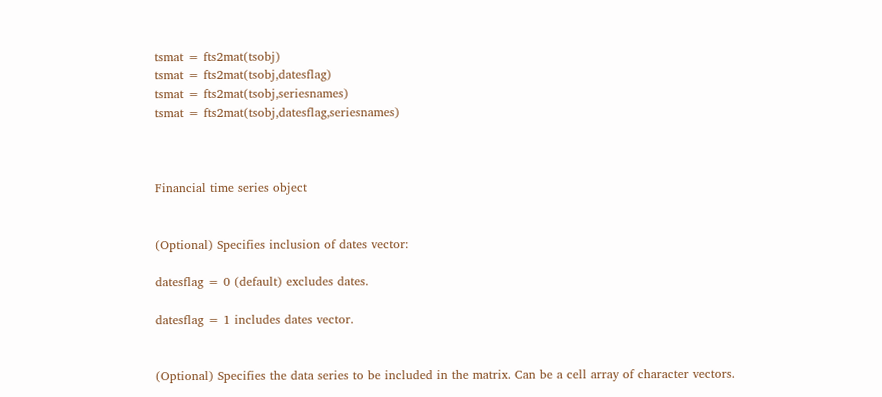tsmat = fts2mat(tsobj)
tsmat = fts2mat(tsobj,datesflag)
tsmat = fts2mat(tsobj,seriesnames)
tsmat = fts2mat(tsobj,datesflag,seriesnames)



Financial time series object


(Optional) Specifies inclusion of dates vector:

datesflag = 0 (default) excludes dates.

datesflag = 1 includes dates vector.


(Optional) Specifies the data series to be included in the matrix. Can be a cell array of character vectors.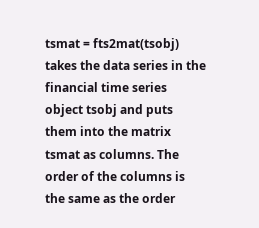tsmat = fts2mat(tsobj) takes the data series in the financial time series object tsobj and puts them into the matrix tsmat as columns. The order of the columns is the same as the order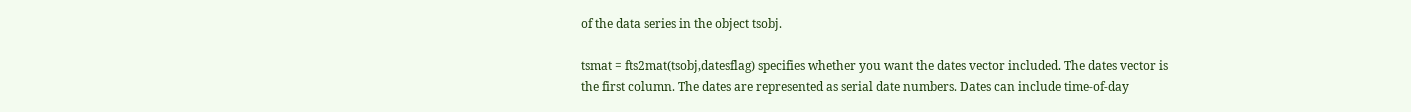of the data series in the object tsobj.

tsmat = fts2mat(tsobj,datesflag) specifies whether you want the dates vector included. The dates vector is the first column. The dates are represented as serial date numbers. Dates can include time-of-day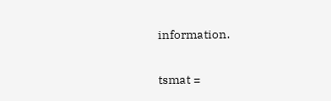information.

tsmat =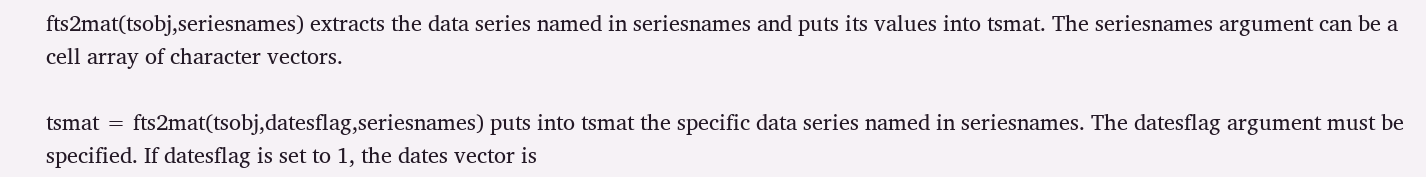fts2mat(tsobj,seriesnames) extracts the data series named in seriesnames and puts its values into tsmat. The seriesnames argument can be a cell array of character vectors.

tsmat = fts2mat(tsobj,datesflag,seriesnames) puts into tsmat the specific data series named in seriesnames. The datesflag argument must be specified. If datesflag is set to 1, the dates vector is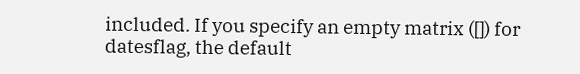included. If you specify an empty matrix ([]) for datesflag, the default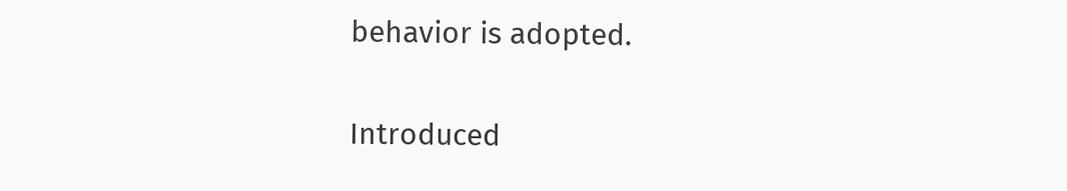behavior is adopted.

Introduced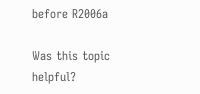before R2006a

Was this topic helpful?